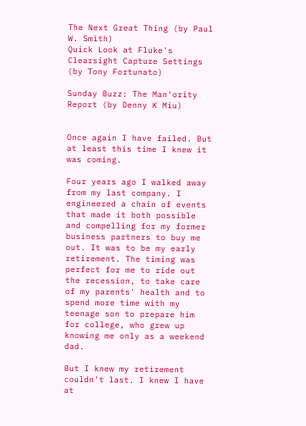The Next Great Thing (by Paul W. Smith)
Quick Look at Fluke's Clearsight Capture Settings (by Tony Fortunato)

Sunday Buzz: The Man'ority Report (by Denny K Miu)


Once again I have failed. But at least this time I knew it was coming.

Four years ago I walked away from my last company. I engineered a chain of events that made it both possible and compelling for my former business partners to buy me out. It was to be my early retirement. The timing was perfect for me to ride out the recession, to take care of my parents' health and to spend more time with my teenage son to prepare him for college, who grew up knowing me only as a weekend dad.

But I knew my retirement couldn't last. I knew I have at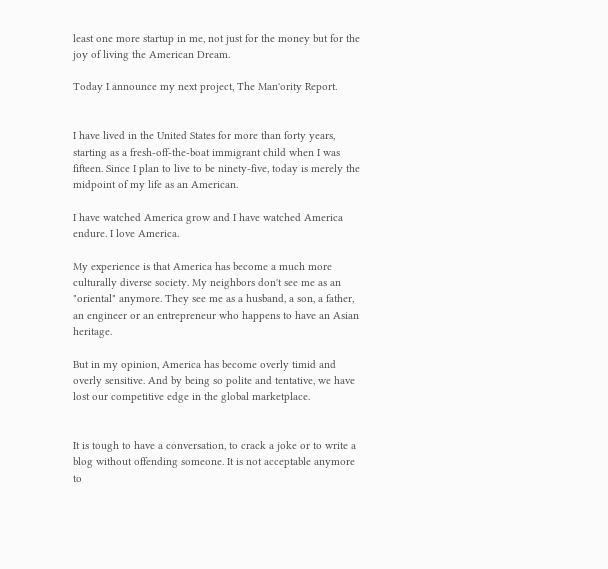least one more startup in me, not just for the money but for the joy of living the American Dream.

Today I announce my next project, The Man'ority Report.


I have lived in the United States for more than forty years, starting as a fresh-off-the-boat immigrant child when I was fifteen. Since I plan to live to be ninety-five, today is merely the midpoint of my life as an American.

I have watched America grow and I have watched America endure. I love America.

My experience is that America has become a much more culturally diverse society. My neighbors don't see me as an "oriental" anymore. They see me as a husband, a son, a father, an engineer or an entrepreneur who happens to have an Asian heritage.

But in my opinion, America has become overly timid and overly sensitive. And by being so polite and tentative, we have lost our competitive edge in the global marketplace.


It is tough to have a conversation, to crack a joke or to write a blog without offending someone. It is not acceptable anymore to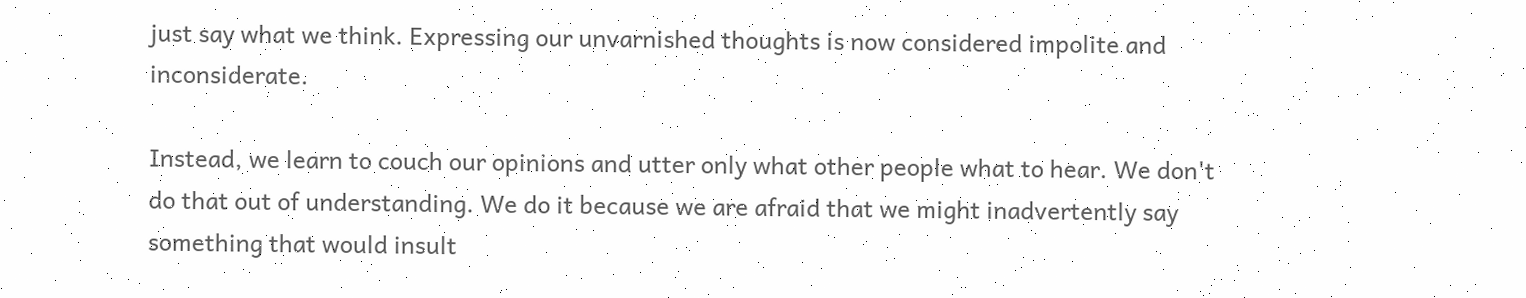just say what we think. Expressing our unvarnished thoughts is now considered impolite and inconsiderate.

Instead, we learn to couch our opinions and utter only what other people what to hear. We don't do that out of understanding. We do it because we are afraid that we might inadvertently say something that would insult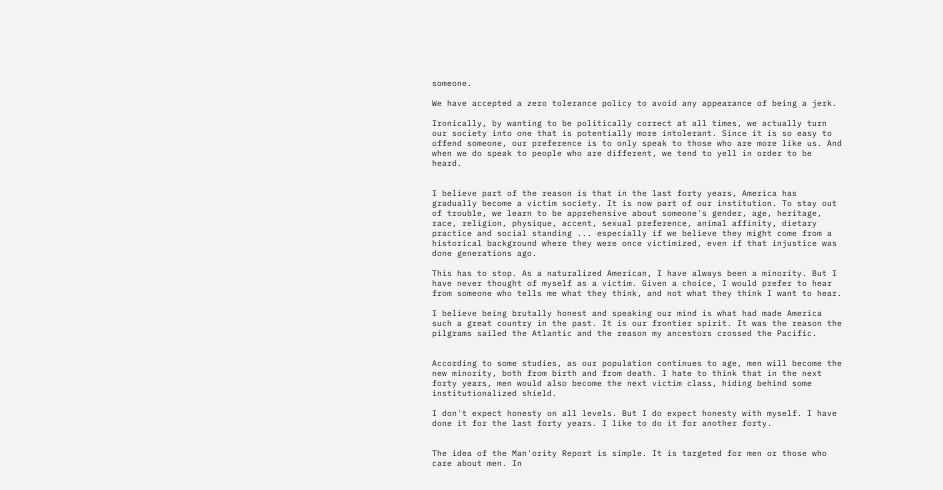someone.

We have accepted a zero tolerance policy to avoid any appearance of being a jerk.

Ironically, by wanting to be politically correct at all times, we actually turn our society into one that is potentially more intolerant. Since it is so easy to offend someone, our preference is to only speak to those who are more like us. And when we do speak to people who are different, we tend to yell in order to be heard.


I believe part of the reason is that in the last forty years, America has gradually become a victim society. It is now part of our institution. To stay out of trouble, we learn to be apprehensive about someone's gender, age, heritage, race, religion, physique, accent, sexual preference, animal affinity, dietary practice and social standing ... especially if we believe they might come from a historical background where they were once victimized, even if that injustice was done generations ago.

This has to stop. As a naturalized American, I have always been a minority. But I have never thought of myself as a victim. Given a choice, I would prefer to hear from someone who tells me what they think, and not what they think I want to hear.

I believe being brutally honest and speaking our mind is what had made America such a great country in the past. It is our frontier spirit. It was the reason the pilgrams sailed the Atlantic and the reason my ancestors crossed the Pacific.


According to some studies, as our population continues to age, men will become the new minority, both from birth and from death. I hate to think that in the next forty years, men would also become the next victim class, hiding behind some institutionalized shield.

I don't expect honesty on all levels. But I do expect honesty with myself. I have done it for the last forty years. I like to do it for another forty.


The idea of the Man'ority Report is simple. It is targeted for men or those who care about men. In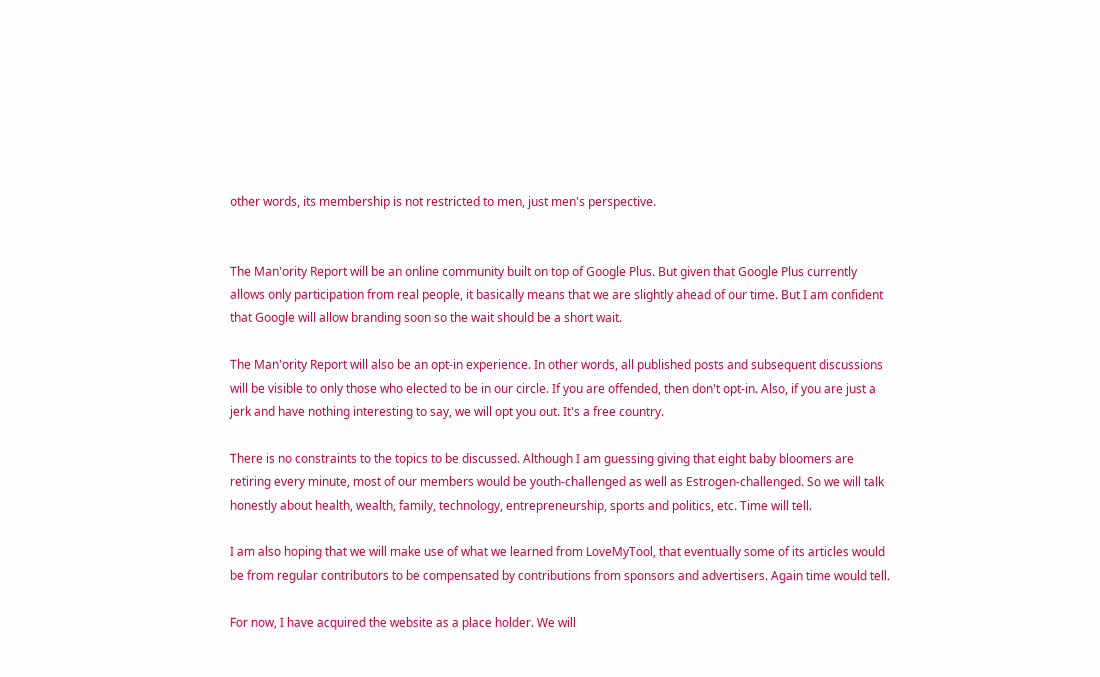other words, its membership is not restricted to men, just men's perspective.


The Man'ority Report will be an online community built on top of Google Plus. But given that Google Plus currently allows only participation from real people, it basically means that we are slightly ahead of our time. But I am confident that Google will allow branding soon so the wait should be a short wait.

The Man'ority Report will also be an opt-in experience. In other words, all published posts and subsequent discussions will be visible to only those who elected to be in our circle. If you are offended, then don't opt-in. Also, if you are just a jerk and have nothing interesting to say, we will opt you out. It's a free country.

There is no constraints to the topics to be discussed. Although I am guessing giving that eight baby bloomers are retiring every minute, most of our members would be youth-challenged as well as Estrogen-challenged. So we will talk honestly about health, wealth, family, technology, entrepreneurship, sports and politics, etc. Time will tell.

I am also hoping that we will make use of what we learned from LoveMyTool, that eventually some of its articles would be from regular contributors to be compensated by contributions from sponsors and advertisers. Again time would tell.

For now, I have acquired the website as a place holder. We will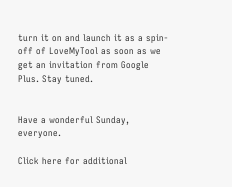turn it on and launch it as a spin-off of LoveMyTool as soon as we get an invitation from Google Plus. Stay tuned.


Have a wonderful Sunday, everyone.

Click here for additional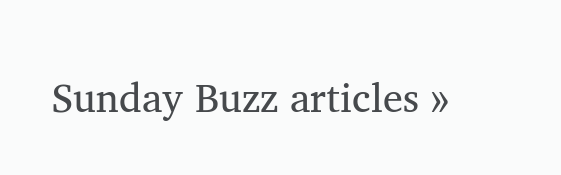Sunday Buzz articles »